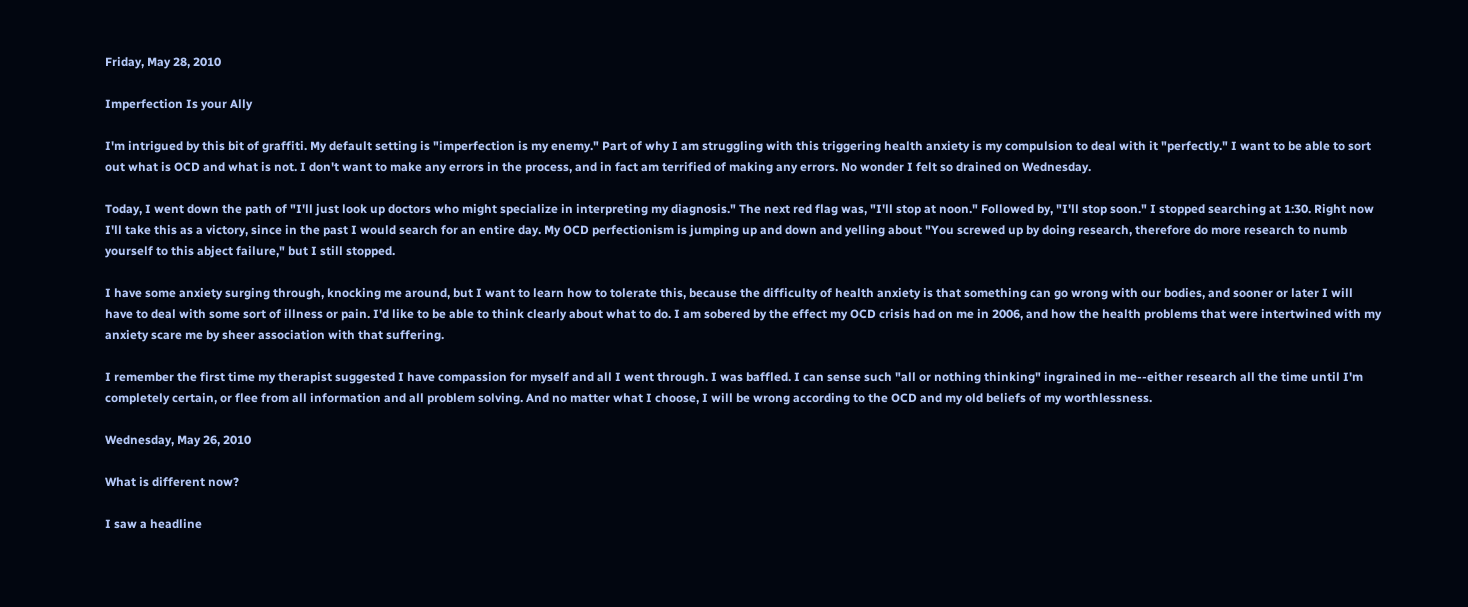Friday, May 28, 2010

Imperfection Is your Ally

I'm intrigued by this bit of graffiti. My default setting is "imperfection is my enemy." Part of why I am struggling with this triggering health anxiety is my compulsion to deal with it "perfectly." I want to be able to sort out what is OCD and what is not. I don't want to make any errors in the process, and in fact am terrified of making any errors. No wonder I felt so drained on Wednesday.

Today, I went down the path of "I'll just look up doctors who might specialize in interpreting my diagnosis." The next red flag was, "I'll stop at noon." Followed by, "I'll stop soon." I stopped searching at 1:30. Right now I'll take this as a victory, since in the past I would search for an entire day. My OCD perfectionism is jumping up and down and yelling about "You screwed up by doing research, therefore do more research to numb yourself to this abject failure," but I still stopped.

I have some anxiety surging through, knocking me around, but I want to learn how to tolerate this, because the difficulty of health anxiety is that something can go wrong with our bodies, and sooner or later I will have to deal with some sort of illness or pain. I'd like to be able to think clearly about what to do. I am sobered by the effect my OCD crisis had on me in 2006, and how the health problems that were intertwined with my anxiety scare me by sheer association with that suffering.

I remember the first time my therapist suggested I have compassion for myself and all I went through. I was baffled. I can sense such "all or nothing thinking" ingrained in me--either research all the time until I'm completely certain, or flee from all information and all problem solving. And no matter what I choose, I will be wrong according to the OCD and my old beliefs of my worthlessness.

Wednesday, May 26, 2010

What is different now?

I saw a headline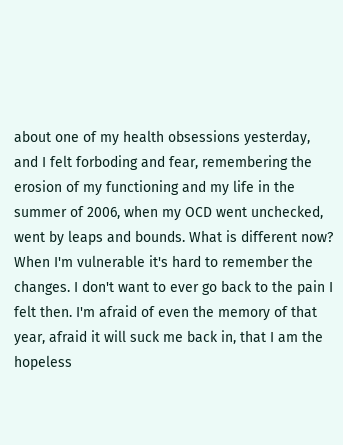about one of my health obsessions yesterday, and I felt forboding and fear, remembering the erosion of my functioning and my life in the summer of 2006, when my OCD went unchecked, went by leaps and bounds. What is different now? When I'm vulnerable it's hard to remember the changes. I don't want to ever go back to the pain I felt then. I'm afraid of even the memory of that year, afraid it will suck me back in, that I am the hopeless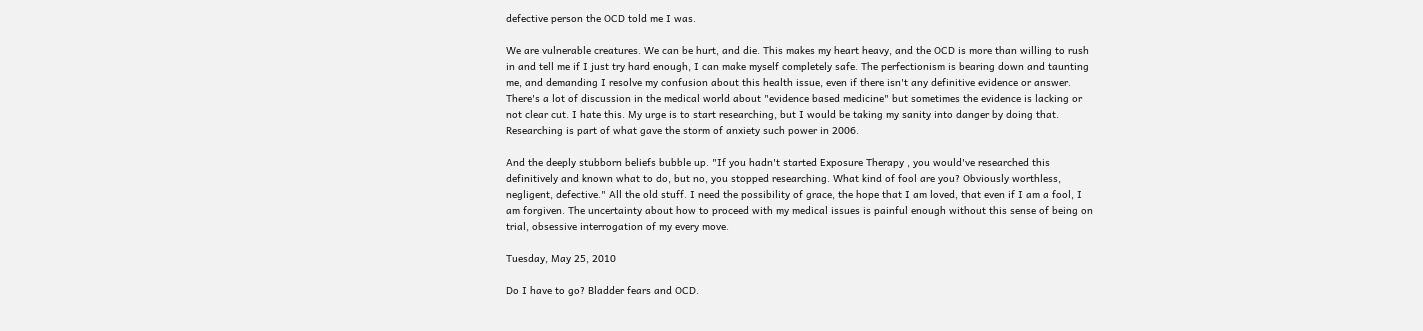defective person the OCD told me I was.

We are vulnerable creatures. We can be hurt, and die. This makes my heart heavy, and the OCD is more than willing to rush in and tell me if I just try hard enough, I can make myself completely safe. The perfectionism is bearing down and taunting me, and demanding I resolve my confusion about this health issue, even if there isn't any definitive evidence or answer. There's a lot of discussion in the medical world about "evidence based medicine" but sometimes the evidence is lacking or not clear cut. I hate this. My urge is to start researching, but I would be taking my sanity into danger by doing that. Researching is part of what gave the storm of anxiety such power in 2006.

And the deeply stubborn beliefs bubble up. "If you hadn't started Exposure Therapy , you would've researched this definitively and known what to do, but no, you stopped researching. What kind of fool are you? Obviously worthless, negligent, defective." All the old stuff. I need the possibility of grace, the hope that I am loved, that even if I am a fool, I am forgiven. The uncertainty about how to proceed with my medical issues is painful enough without this sense of being on trial, obsessive interrogation of my every move.

Tuesday, May 25, 2010

Do I have to go? Bladder fears and OCD.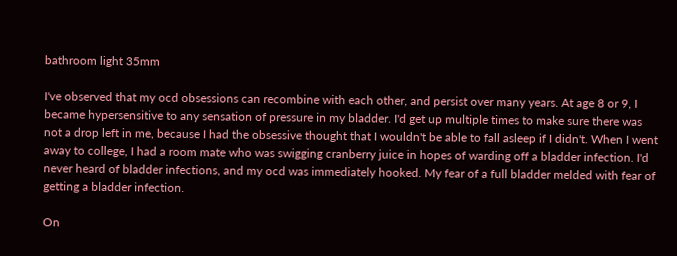bathroom light 35mm

I've observed that my ocd obsessions can recombine with each other, and persist over many years. At age 8 or 9, I became hypersensitive to any sensation of pressure in my bladder. I'd get up multiple times to make sure there was not a drop left in me, because I had the obsessive thought that I wouldn't be able to fall asleep if I didn't. When I went away to college, I had a room mate who was swigging cranberry juice in hopes of warding off a bladder infection. I'd never heard of bladder infections, and my ocd was immediately hooked. My fear of a full bladder melded with fear of getting a bladder infection.

On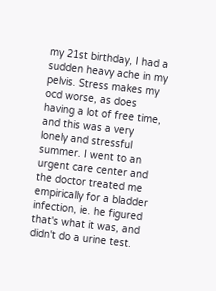my 21st birthday, I had a sudden heavy ache in my pelvis. Stress makes my ocd worse, as does having a lot of free time, and this was a very lonely and stressful summer. I went to an urgent care center and the doctor treated me empirically for a bladder infection, ie. he figured that's what it was, and didn't do a urine test.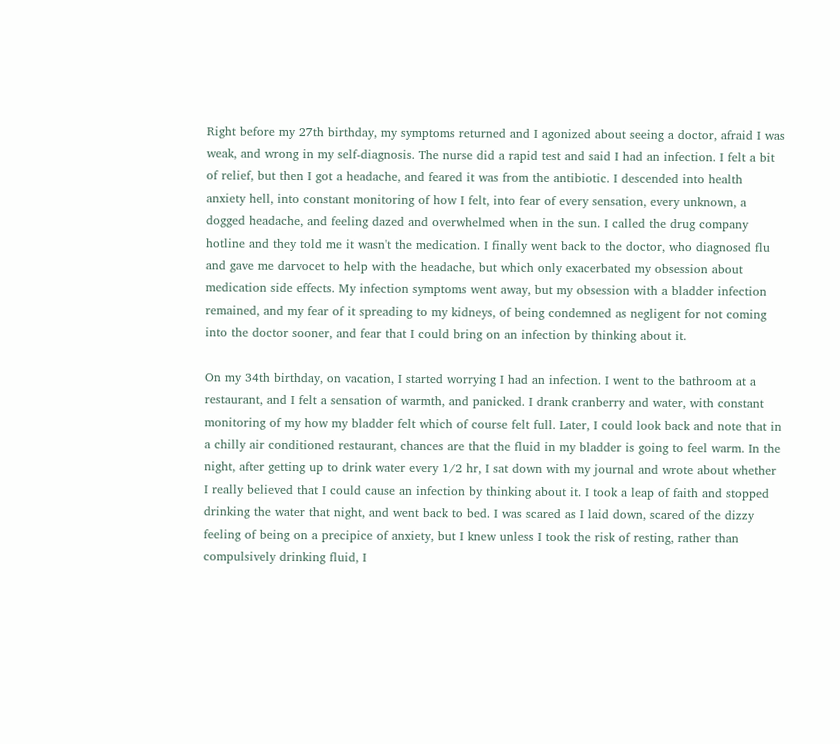Right before my 27th birthday, my symptoms returned and I agonized about seeing a doctor, afraid I was weak, and wrong in my self-diagnosis. The nurse did a rapid test and said I had an infection. I felt a bit of relief, but then I got a headache, and feared it was from the antibiotic. I descended into health anxiety hell, into constant monitoring of how I felt, into fear of every sensation, every unknown, a dogged headache, and feeling dazed and overwhelmed when in the sun. I called the drug company hotline and they told me it wasn't the medication. I finally went back to the doctor, who diagnosed flu and gave me darvocet to help with the headache, but which only exacerbated my obsession about medication side effects. My infection symptoms went away, but my obsession with a bladder infection remained, and my fear of it spreading to my kidneys, of being condemned as negligent for not coming into the doctor sooner, and fear that I could bring on an infection by thinking about it.

On my 34th birthday, on vacation, I started worrying I had an infection. I went to the bathroom at a restaurant, and I felt a sensation of warmth, and panicked. I drank cranberry and water, with constant monitoring of my how my bladder felt which of course felt full. Later, I could look back and note that in a chilly air conditioned restaurant, chances are that the fluid in my bladder is going to feel warm. In the night, after getting up to drink water every 1/2 hr, I sat down with my journal and wrote about whether I really believed that I could cause an infection by thinking about it. I took a leap of faith and stopped drinking the water that night, and went back to bed. I was scared as I laid down, scared of the dizzy feeling of being on a precipice of anxiety, but I knew unless I took the risk of resting, rather than compulsively drinking fluid, I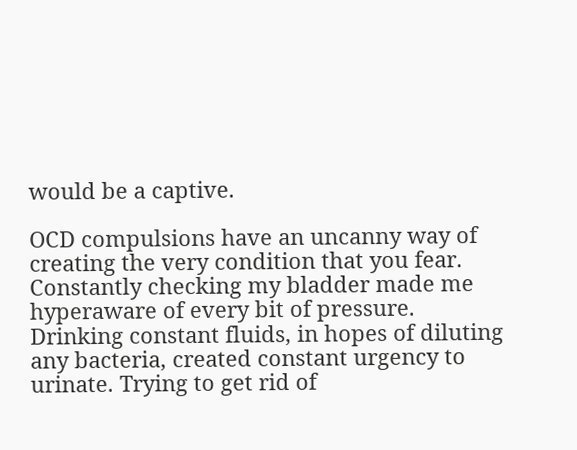would be a captive.

OCD compulsions have an uncanny way of creating the very condition that you fear. Constantly checking my bladder made me hyperaware of every bit of pressure. Drinking constant fluids, in hopes of diluting any bacteria, created constant urgency to urinate. Trying to get rid of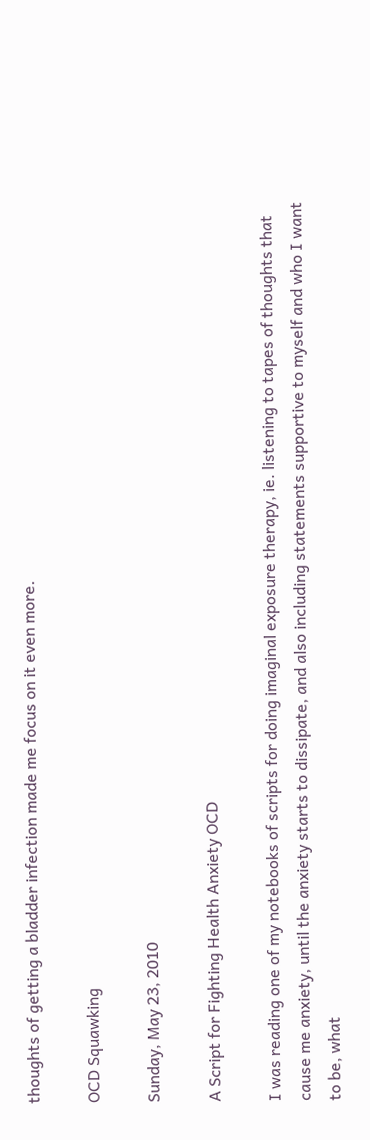thoughts of getting a bladder infection made me focus on it even more.

OCD Squawking

Sunday, May 23, 2010

A Script for Fighting Health Anxiety OCD

I was reading one of my notebooks of scripts for doing imaginal exposure therapy, ie. listening to tapes of thoughts that cause me anxiety, until the anxiety starts to dissipate, and also including statements supportive to myself and who I want to be, what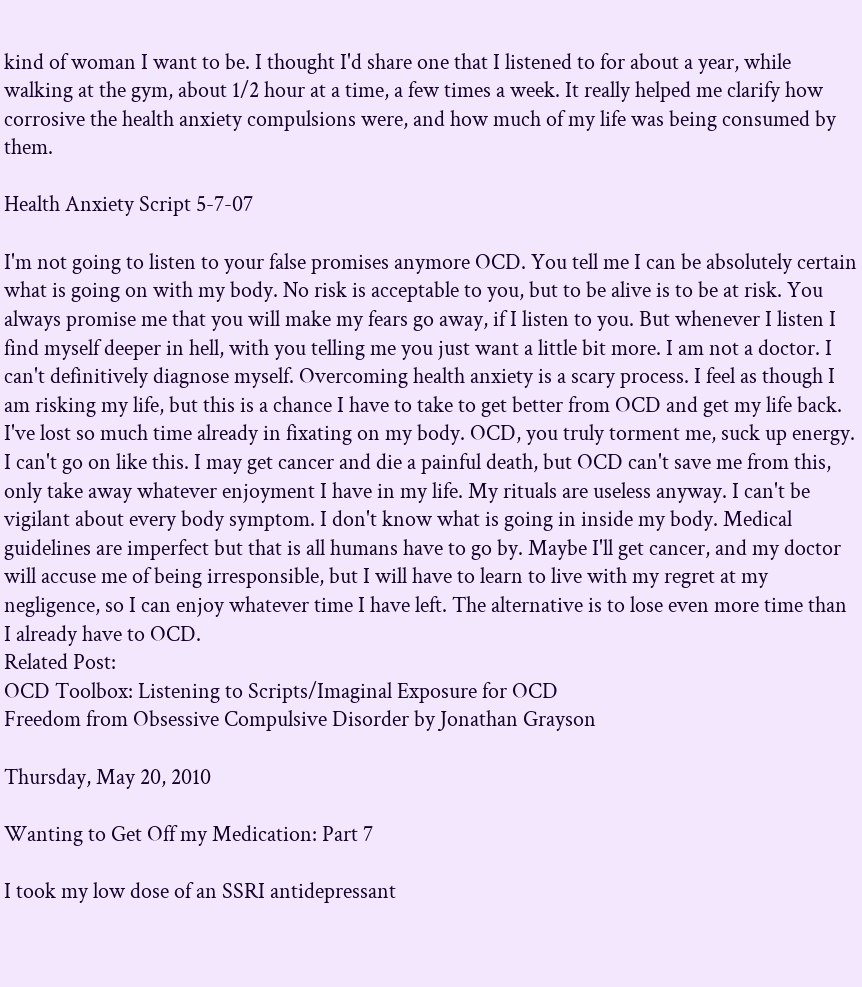kind of woman I want to be. I thought I'd share one that I listened to for about a year, while walking at the gym, about 1/2 hour at a time, a few times a week. It really helped me clarify how corrosive the health anxiety compulsions were, and how much of my life was being consumed by them.

Health Anxiety Script 5-7-07

I'm not going to listen to your false promises anymore OCD. You tell me I can be absolutely certain what is going on with my body. No risk is acceptable to you, but to be alive is to be at risk. You always promise me that you will make my fears go away, if I listen to you. But whenever I listen I find myself deeper in hell, with you telling me you just want a little bit more. I am not a doctor. I can't definitively diagnose myself. Overcoming health anxiety is a scary process. I feel as though I am risking my life, but this is a chance I have to take to get better from OCD and get my life back. I've lost so much time already in fixating on my body. OCD, you truly torment me, suck up energy. I can't go on like this. I may get cancer and die a painful death, but OCD can't save me from this, only take away whatever enjoyment I have in my life. My rituals are useless anyway. I can't be vigilant about every body symptom. I don't know what is going in inside my body. Medical guidelines are imperfect but that is all humans have to go by. Maybe I'll get cancer, and my doctor will accuse me of being irresponsible, but I will have to learn to live with my regret at my negligence, so I can enjoy whatever time I have left. The alternative is to lose even more time than I already have to OCD.
Related Post:
OCD Toolbox: Listening to Scripts/Imaginal Exposure for OCD
Freedom from Obsessive Compulsive Disorder by Jonathan Grayson

Thursday, May 20, 2010

Wanting to Get Off my Medication: Part 7

I took my low dose of an SSRI antidepressant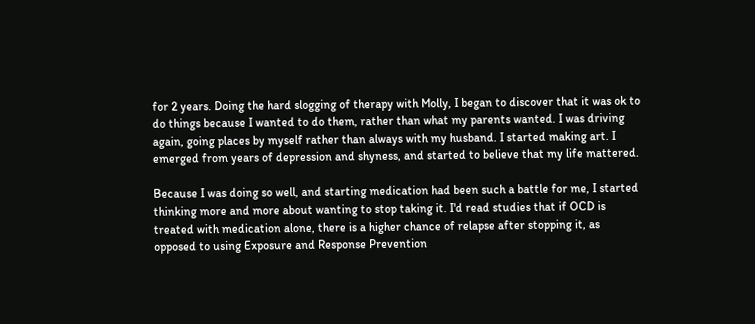for 2 years. Doing the hard slogging of therapy with Molly, I began to discover that it was ok to do things because I wanted to do them, rather than what my parents wanted. I was driving again, going places by myself rather than always with my husband. I started making art. I emerged from years of depression and shyness, and started to believe that my life mattered.

Because I was doing so well, and starting medication had been such a battle for me, I started thinking more and more about wanting to stop taking it. I'd read studies that if OCD is treated with medication alone, there is a higher chance of relapse after stopping it, as opposed to using Exposure and Response Prevention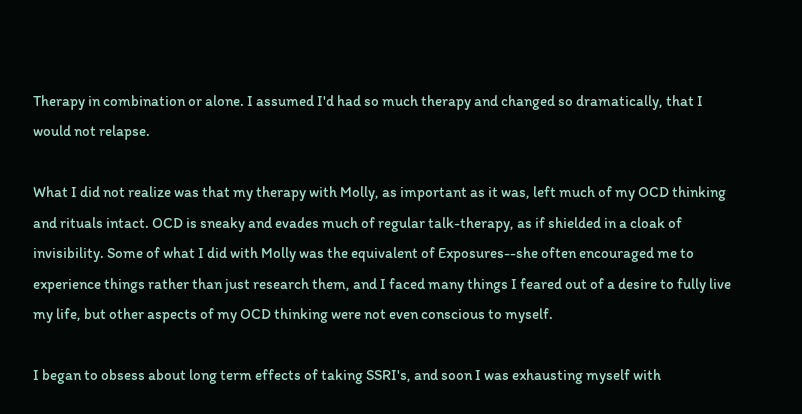Therapy in combination or alone. I assumed I'd had so much therapy and changed so dramatically, that I would not relapse.

What I did not realize was that my therapy with Molly, as important as it was, left much of my OCD thinking and rituals intact. OCD is sneaky and evades much of regular talk-therapy, as if shielded in a cloak of invisibility. Some of what I did with Molly was the equivalent of Exposures--she often encouraged me to experience things rather than just research them, and I faced many things I feared out of a desire to fully live my life, but other aspects of my OCD thinking were not even conscious to myself.

I began to obsess about long term effects of taking SSRI's, and soon I was exhausting myself with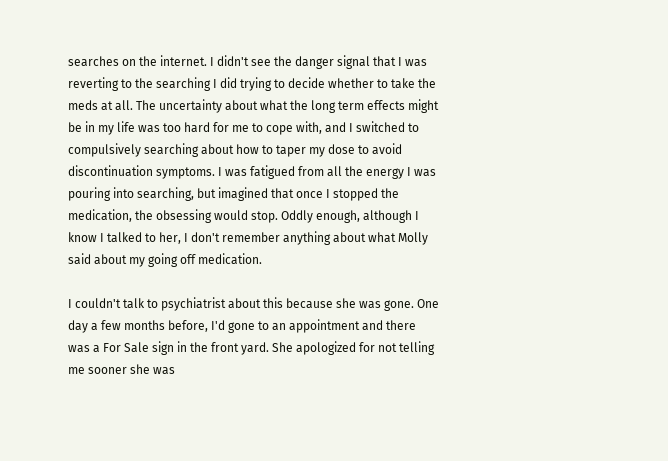searches on the internet. I didn't see the danger signal that I was reverting to the searching I did trying to decide whether to take the meds at all. The uncertainty about what the long term effects might be in my life was too hard for me to cope with, and I switched to compulsively searching about how to taper my dose to avoid discontinuation symptoms. I was fatigued from all the energy I was pouring into searching, but imagined that once I stopped the medication, the obsessing would stop. Oddly enough, although I know I talked to her, I don't remember anything about what Molly said about my going off medication.

I couldn't talk to psychiatrist about this because she was gone. One day a few months before, I'd gone to an appointment and there was a For Sale sign in the front yard. She apologized for not telling me sooner she was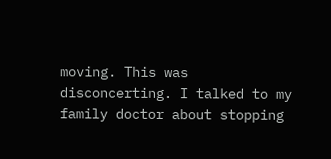moving. This was disconcerting. I talked to my family doctor about stopping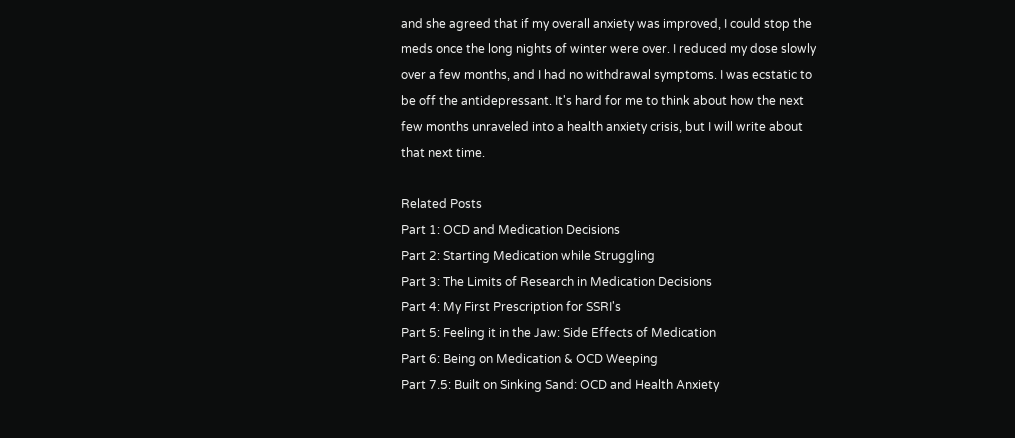and she agreed that if my overall anxiety was improved, I could stop the meds once the long nights of winter were over. I reduced my dose slowly over a few months, and I had no withdrawal symptoms. I was ecstatic to be off the antidepressant. It's hard for me to think about how the next few months unraveled into a health anxiety crisis, but I will write about that next time.

Related Posts
Part 1: OCD and Medication Decisions
Part 2: Starting Medication while Struggling
Part 3: The Limits of Research in Medication Decisions
Part 4: My First Prescription for SSRI's
Part 5: Feeling it in the Jaw: Side Effects of Medication
Part 6: Being on Medication & OCD Weeping
Part 7.5: Built on Sinking Sand: OCD and Health Anxiety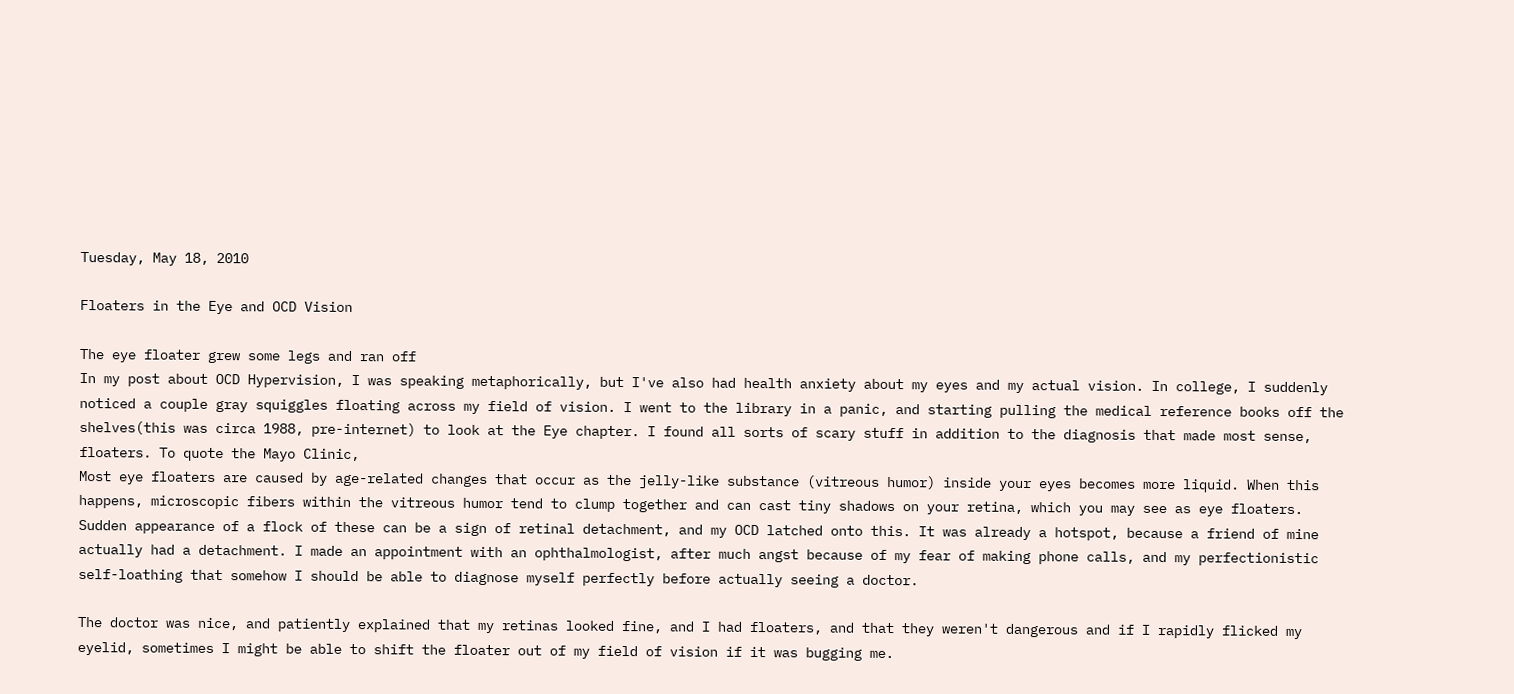Tuesday, May 18, 2010

Floaters in the Eye and OCD Vision

The eye floater grew some legs and ran off
In my post about OCD Hypervision, I was speaking metaphorically, but I've also had health anxiety about my eyes and my actual vision. In college, I suddenly noticed a couple gray squiggles floating across my field of vision. I went to the library in a panic, and starting pulling the medical reference books off the shelves(this was circa 1988, pre-internet) to look at the Eye chapter. I found all sorts of scary stuff in addition to the diagnosis that made most sense, floaters. To quote the Mayo Clinic,
Most eye floaters are caused by age-related changes that occur as the jelly-like substance (vitreous humor) inside your eyes becomes more liquid. When this happens, microscopic fibers within the vitreous humor tend to clump together and can cast tiny shadows on your retina, which you may see as eye floaters.
Sudden appearance of a flock of these can be a sign of retinal detachment, and my OCD latched onto this. It was already a hotspot, because a friend of mine actually had a detachment. I made an appointment with an ophthalmologist, after much angst because of my fear of making phone calls, and my perfectionistic self-loathing that somehow I should be able to diagnose myself perfectly before actually seeing a doctor.

The doctor was nice, and patiently explained that my retinas looked fine, and I had floaters, and that they weren't dangerous and if I rapidly flicked my eyelid, sometimes I might be able to shift the floater out of my field of vision if it was bugging me.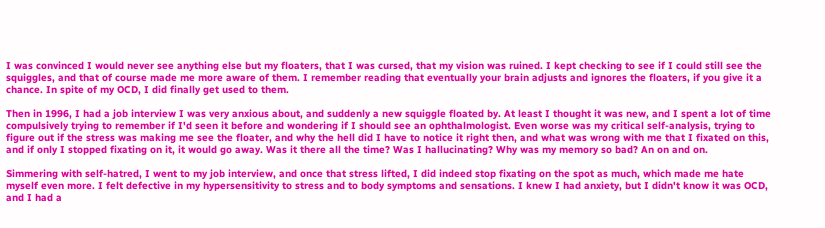I was convinced I would never see anything else but my floaters, that I was cursed, that my vision was ruined. I kept checking to see if I could still see the squiggles, and that of course made me more aware of them. I remember reading that eventually your brain adjusts and ignores the floaters, if you give it a chance. In spite of my OCD, I did finally get used to them.

Then in 1996, I had a job interview I was very anxious about, and suddenly a new squiggle floated by. At least I thought it was new, and I spent a lot of time compulsively trying to remember if I'd seen it before and wondering if I should see an ophthalmologist. Even worse was my critical self-analysis, trying to figure out if the stress was making me see the floater, and why the hell did I have to notice it right then, and what was wrong with me that I fixated on this, and if only I stopped fixating on it, it would go away. Was it there all the time? Was I hallucinating? Why was my memory so bad? An on and on.

Simmering with self-hatred, I went to my job interview, and once that stress lifted, I did indeed stop fixating on the spot as much, which made me hate myself even more. I felt defective in my hypersensitivity to stress and to body symptoms and sensations. I knew I had anxiety, but I didn't know it was OCD, and I had a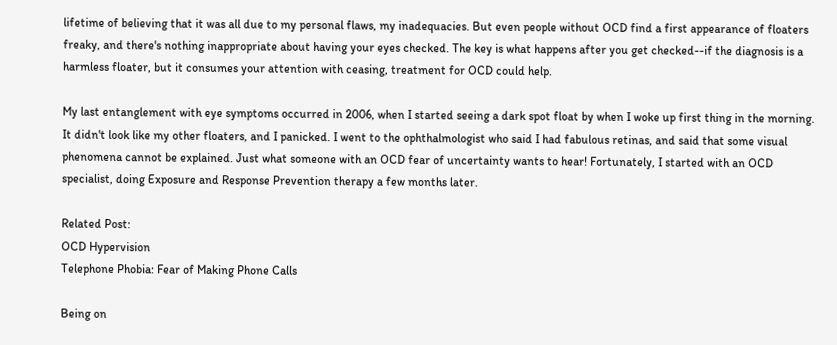lifetime of believing that it was all due to my personal flaws, my inadequacies. But even people without OCD find a first appearance of floaters freaky, and there's nothing inappropriate about having your eyes checked. The key is what happens after you get checked--if the diagnosis is a harmless floater, but it consumes your attention with ceasing, treatment for OCD could help.

My last entanglement with eye symptoms occurred in 2006, when I started seeing a dark spot float by when I woke up first thing in the morning. It didn't look like my other floaters, and I panicked. I went to the ophthalmologist who said I had fabulous retinas, and said that some visual phenomena cannot be explained. Just what someone with an OCD fear of uncertainty wants to hear! Fortunately, I started with an OCD specialist, doing Exposure and Response Prevention therapy a few months later.

Related Post:
OCD Hypervision
Telephone Phobia: Fear of Making Phone Calls

Being on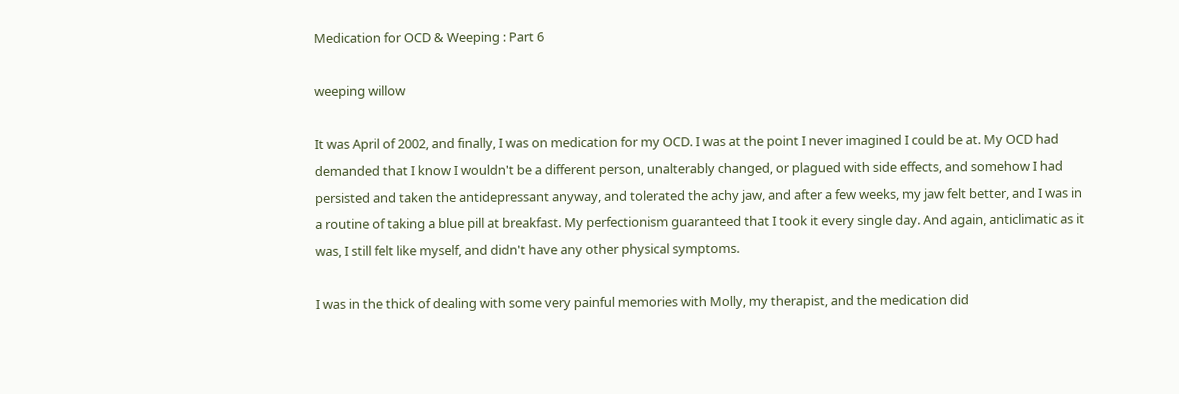Medication for OCD & Weeping : Part 6

weeping willow

It was April of 2002, and finally, I was on medication for my OCD. I was at the point I never imagined I could be at. My OCD had demanded that I know I wouldn't be a different person, unalterably changed, or plagued with side effects, and somehow I had persisted and taken the antidepressant anyway, and tolerated the achy jaw, and after a few weeks, my jaw felt better, and I was in a routine of taking a blue pill at breakfast. My perfectionism guaranteed that I took it every single day. And again, anticlimatic as it was, I still felt like myself, and didn't have any other physical symptoms.

I was in the thick of dealing with some very painful memories with Molly, my therapist, and the medication did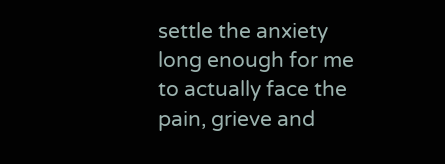settle the anxiety long enough for me to actually face the pain, grieve and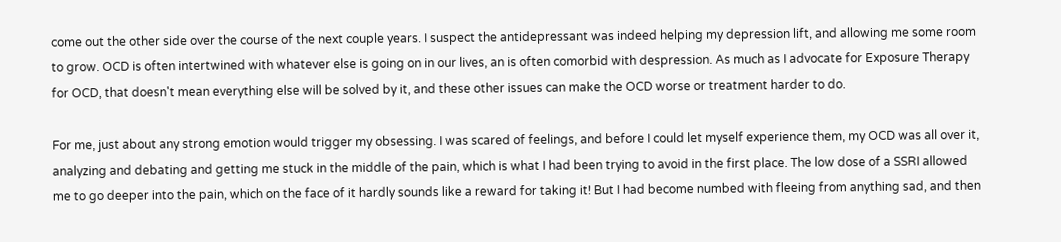come out the other side over the course of the next couple years. I suspect the antidepressant was indeed helping my depression lift, and allowing me some room to grow. OCD is often intertwined with whatever else is going on in our lives, an is often comorbid with despression. As much as I advocate for Exposure Therapy for OCD, that doesn't mean everything else will be solved by it, and these other issues can make the OCD worse or treatment harder to do.

For me, just about any strong emotion would trigger my obsessing. I was scared of feelings, and before I could let myself experience them, my OCD was all over it, analyzing and debating and getting me stuck in the middle of the pain, which is what I had been trying to avoid in the first place. The low dose of a SSRI allowed me to go deeper into the pain, which on the face of it hardly sounds like a reward for taking it! But I had become numbed with fleeing from anything sad, and then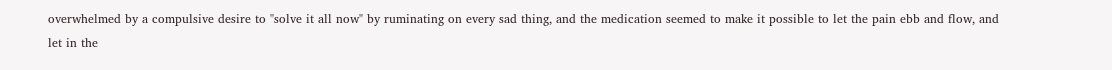overwhelmed by a compulsive desire to "solve it all now" by ruminating on every sad thing, and the medication seemed to make it possible to let the pain ebb and flow, and let in the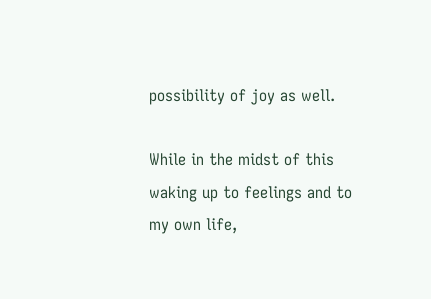possibility of joy as well.

While in the midst of this waking up to feelings and to my own life,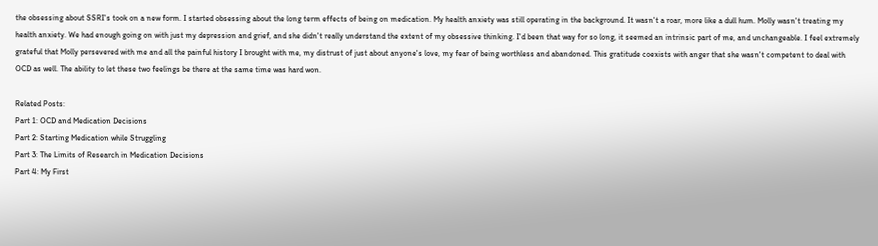the obsessing about SSRI's took on a new form. I started obsessing about the long term effects of being on medication. My health anxiety was still operating in the background. It wasn't a roar, more like a dull hum. Molly wasn't treating my health anxiety. We had enough going on with just my depression and grief, and she didn't really understand the extent of my obsessive thinking. I'd been that way for so long, it seemed an intrinsic part of me, and unchangeable. I feel extremely grateful that Molly persevered with me and all the painful history I brought with me, my distrust of just about anyone's love, my fear of being worthless and abandoned. This gratitude coexists with anger that she wasn't competent to deal with OCD as well. The ability to let these two feelings be there at the same time was hard won.

Related Posts:
Part 1: OCD and Medication Decisions
Part 2: Starting Medication while Struggling
Part 3: The Limits of Research in Medication Decisions
Part 4: My First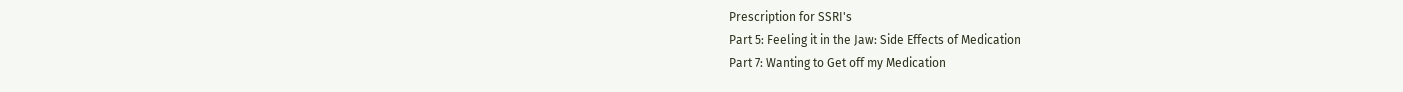Prescription for SSRI's
Part 5: Feeling it in the Jaw: Side Effects of Medication
Part 7: Wanting to Get off my Medication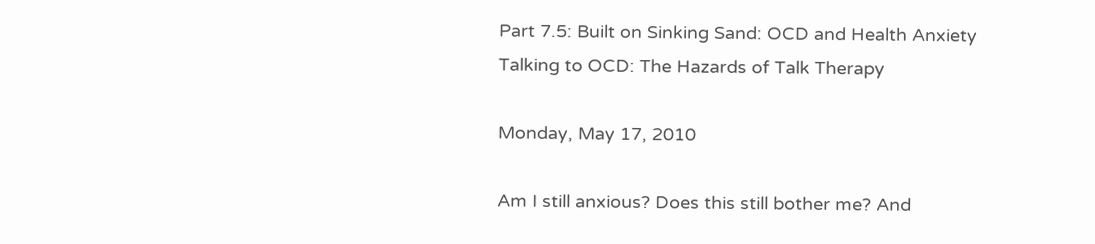Part 7.5: Built on Sinking Sand: OCD and Health Anxiety
Talking to OCD: The Hazards of Talk Therapy

Monday, May 17, 2010

Am I still anxious? Does this still bother me? And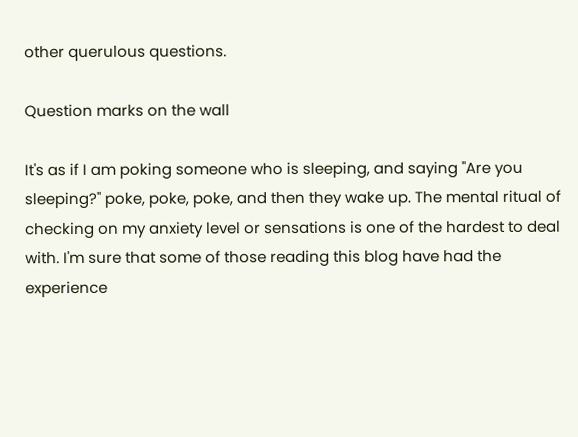other querulous questions.

Question marks on the wall

It's as if I am poking someone who is sleeping, and saying "Are you sleeping?" poke, poke, poke, and then they wake up. The mental ritual of checking on my anxiety level or sensations is one of the hardest to deal with. I'm sure that some of those reading this blog have had the experience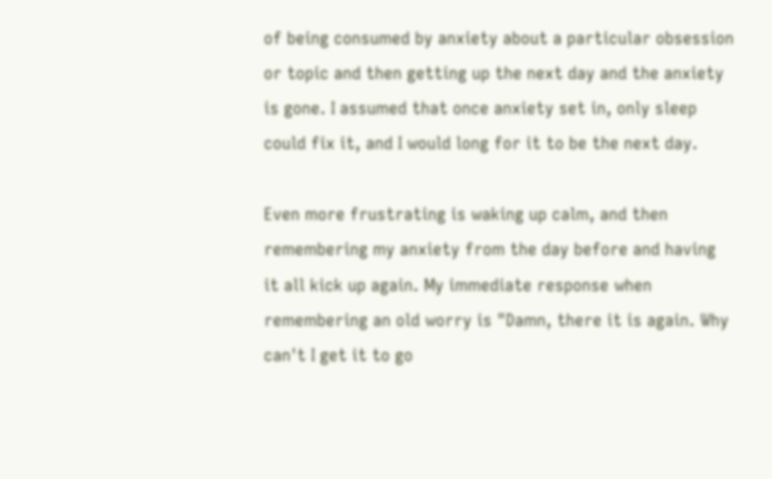of being consumed by anxiety about a particular obsession or topic and then getting up the next day and the anxiety is gone. I assumed that once anxiety set in, only sleep could fix it, and I would long for it to be the next day.

Even more frustrating is waking up calm, and then remembering my anxiety from the day before and having it all kick up again. My immediate response when remembering an old worry is "Damn, there it is again. Why can't I get it to go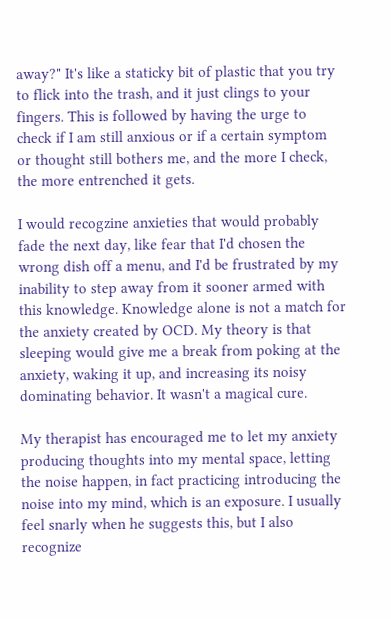away?" It's like a staticky bit of plastic that you try to flick into the trash, and it just clings to your fingers. This is followed by having the urge to check if I am still anxious or if a certain symptom or thought still bothers me, and the more I check, the more entrenched it gets.

I would recogzine anxieties that would probably fade the next day, like fear that I'd chosen the wrong dish off a menu, and I'd be frustrated by my inability to step away from it sooner armed with this knowledge. Knowledge alone is not a match for the anxiety created by OCD. My theory is that sleeping would give me a break from poking at the anxiety, waking it up, and increasing its noisy dominating behavior. It wasn't a magical cure.

My therapist has encouraged me to let my anxiety producing thoughts into my mental space, letting the noise happen, in fact practicing introducing the noise into my mind, which is an exposure. I usually feel snarly when he suggests this, but I also recognize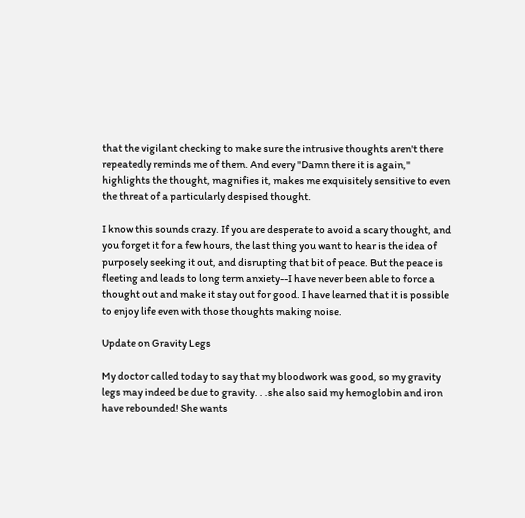that the vigilant checking to make sure the intrusive thoughts aren't there repeatedly reminds me of them. And every "Damn there it is again," highlights the thought, magnifies it, makes me exquisitely sensitive to even the threat of a particularly despised thought.

I know this sounds crazy. If you are desperate to avoid a scary thought, and you forget it for a few hours, the last thing you want to hear is the idea of purposely seeking it out, and disrupting that bit of peace. But the peace is fleeting and leads to long term anxiety--I have never been able to force a thought out and make it stay out for good. I have learned that it is possible to enjoy life even with those thoughts making noise.

Update on Gravity Legs

My doctor called today to say that my bloodwork was good, so my gravity legs may indeed be due to gravity. . .she also said my hemoglobin and iron have rebounded! She wants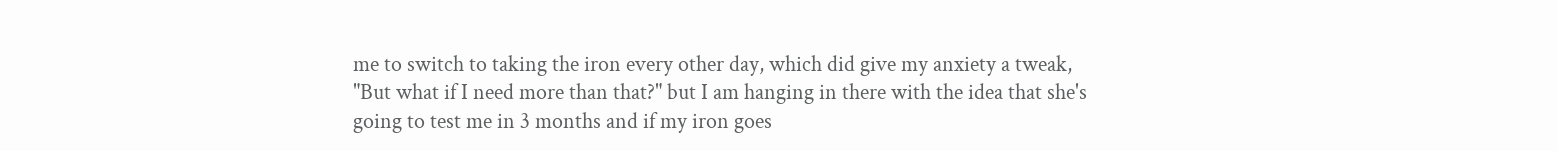me to switch to taking the iron every other day, which did give my anxiety a tweak, "But what if I need more than that?" but I am hanging in there with the idea that she's going to test me in 3 months and if my iron goes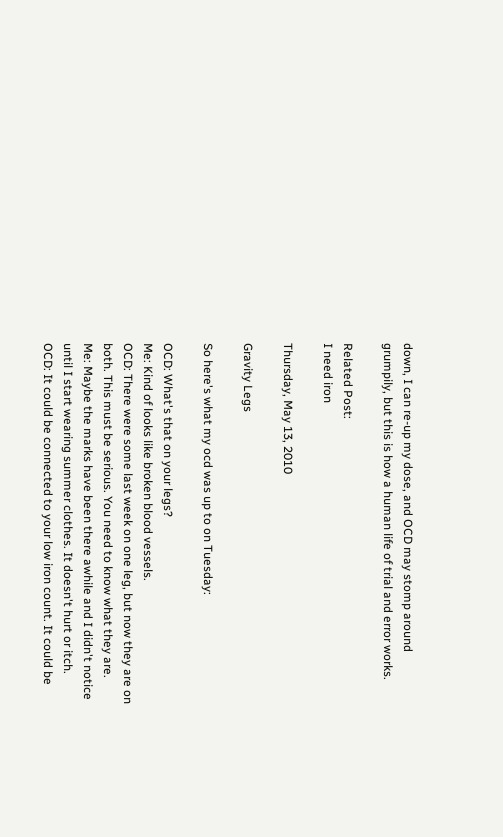down, I can re-up my dose, and OCD may stomp around grumpily, but this is how a human life of trial and error works.

Related Post:
I need iron

Thursday, May 13, 2010

Gravity Legs

So here's what my ocd was up to on Tuesday:

OCD: What's that on your legs?
Me: Kind of looks like broken blood vessels.
OCD: There were some last week on one leg, but now they are on both. This must be serious. You need to know what they are.
Me: Maybe the marks have been there awhile and I didn't notice until I start wearing summer clothes. It doesn't hurt or itch.
OCD: It could be connected to your low iron count. It could be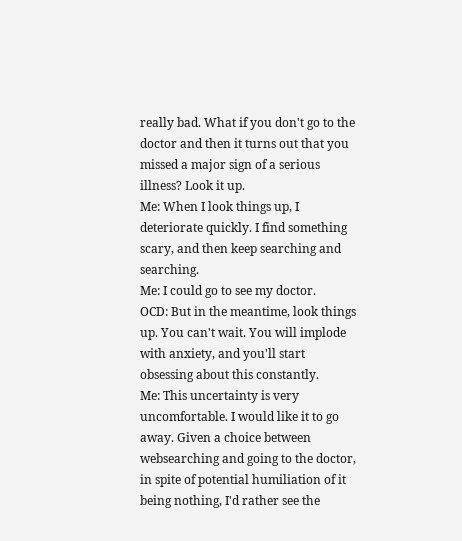really bad. What if you don't go to the doctor and then it turns out that you missed a major sign of a serious illness? Look it up.
Me: When I look things up, I deteriorate quickly. I find something scary, and then keep searching and searching.
Me: I could go to see my doctor.
OCD: But in the meantime, look things up. You can't wait. You will implode with anxiety, and you'll start obsessing about this constantly.
Me: This uncertainty is very uncomfortable. I would like it to go away. Given a choice between websearching and going to the doctor, in spite of potential humiliation of it being nothing, I'd rather see the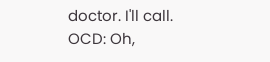doctor. I'll call.
OCD: Oh,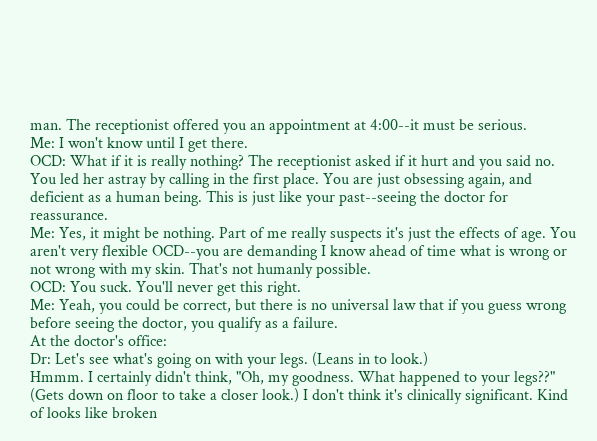man. The receptionist offered you an appointment at 4:00--it must be serious.
Me: I won't know until I get there.
OCD: What if it is really nothing? The receptionist asked if it hurt and you said no. You led her astray by calling in the first place. You are just obsessing again, and deficient as a human being. This is just like your past--seeing the doctor for reassurance.
Me: Yes, it might be nothing. Part of me really suspects it's just the effects of age. You aren't very flexible OCD--you are demanding I know ahead of time what is wrong or not wrong with my skin. That's not humanly possible.
OCD: You suck. You'll never get this right.
Me: Yeah, you could be correct, but there is no universal law that if you guess wrong before seeing the doctor, you qualify as a failure.
At the doctor's office:
Dr: Let's see what's going on with your legs. (Leans in to look.)
Hmmm. I certainly didn't think, "Oh, my goodness. What happened to your legs??" (Gets down on floor to take a closer look.) I don't think it's clinically significant. Kind of looks like broken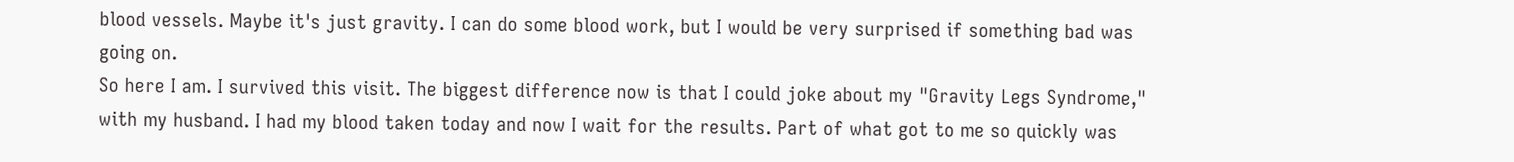blood vessels. Maybe it's just gravity. I can do some blood work, but I would be very surprised if something bad was going on.
So here I am. I survived this visit. The biggest difference now is that I could joke about my "Gravity Legs Syndrome," with my husband. I had my blood taken today and now I wait for the results. Part of what got to me so quickly was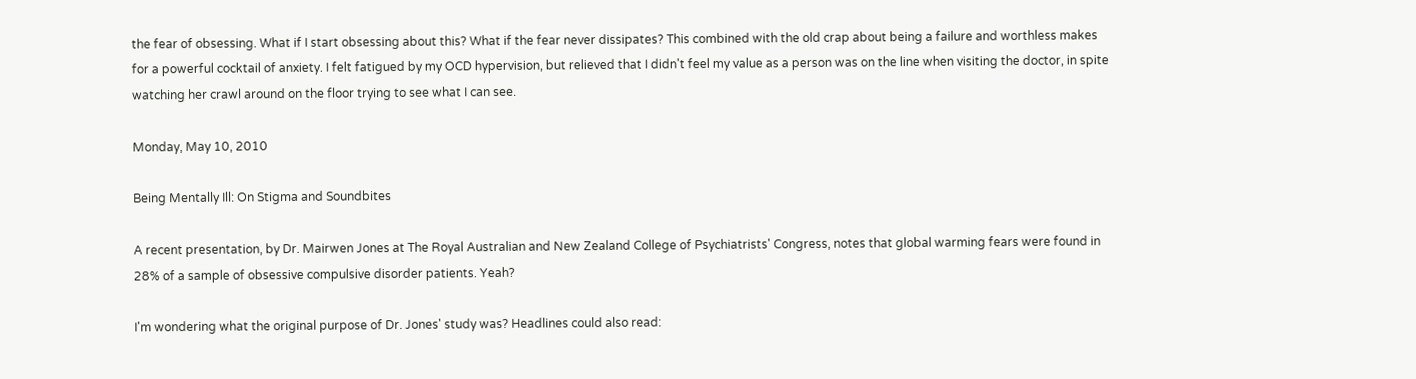the fear of obsessing. What if I start obsessing about this? What if the fear never dissipates? This combined with the old crap about being a failure and worthless makes for a powerful cocktail of anxiety. I felt fatigued by my OCD hypervision, but relieved that I didn't feel my value as a person was on the line when visiting the doctor, in spite watching her crawl around on the floor trying to see what I can see.

Monday, May 10, 2010

Being Mentally Ill: On Stigma and Soundbites

A recent presentation, by Dr. Mairwen Jones at The Royal Australian and New Zealand College of Psychiatrists' Congress, notes that global warming fears were found in 28% of a sample of obsessive compulsive disorder patients. Yeah?

I'm wondering what the original purpose of Dr. Jones' study was? Headlines could also read: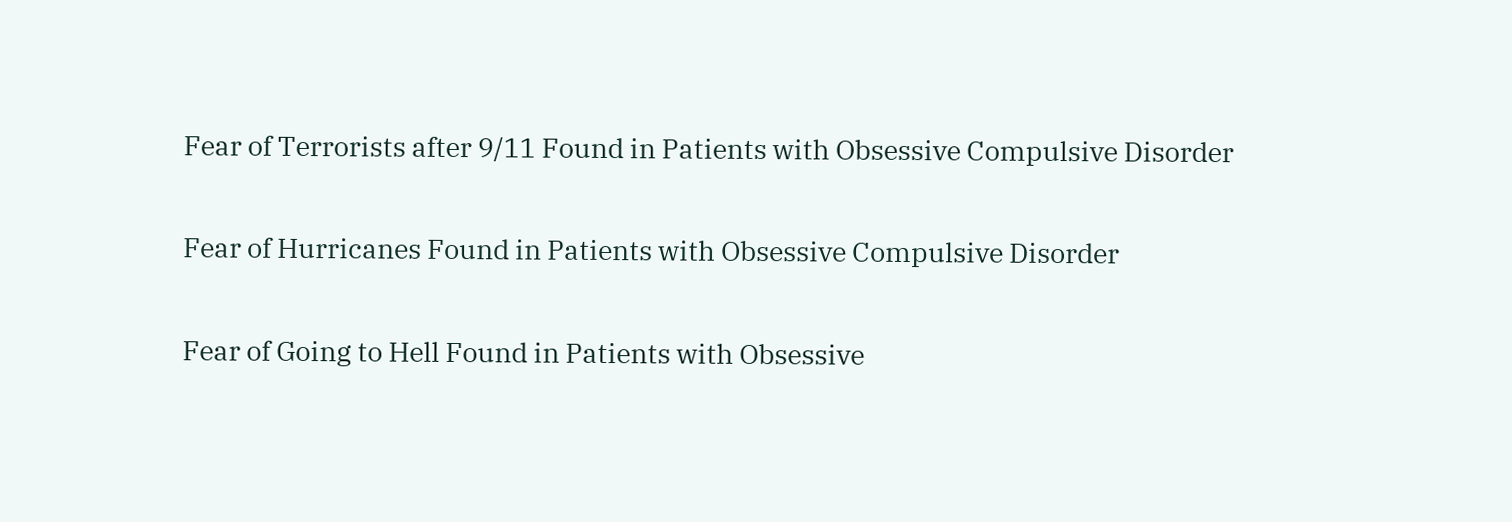Fear of Terrorists after 9/11 Found in Patients with Obsessive Compulsive Disorder

Fear of Hurricanes Found in Patients with Obsessive Compulsive Disorder

Fear of Going to Hell Found in Patients with Obsessive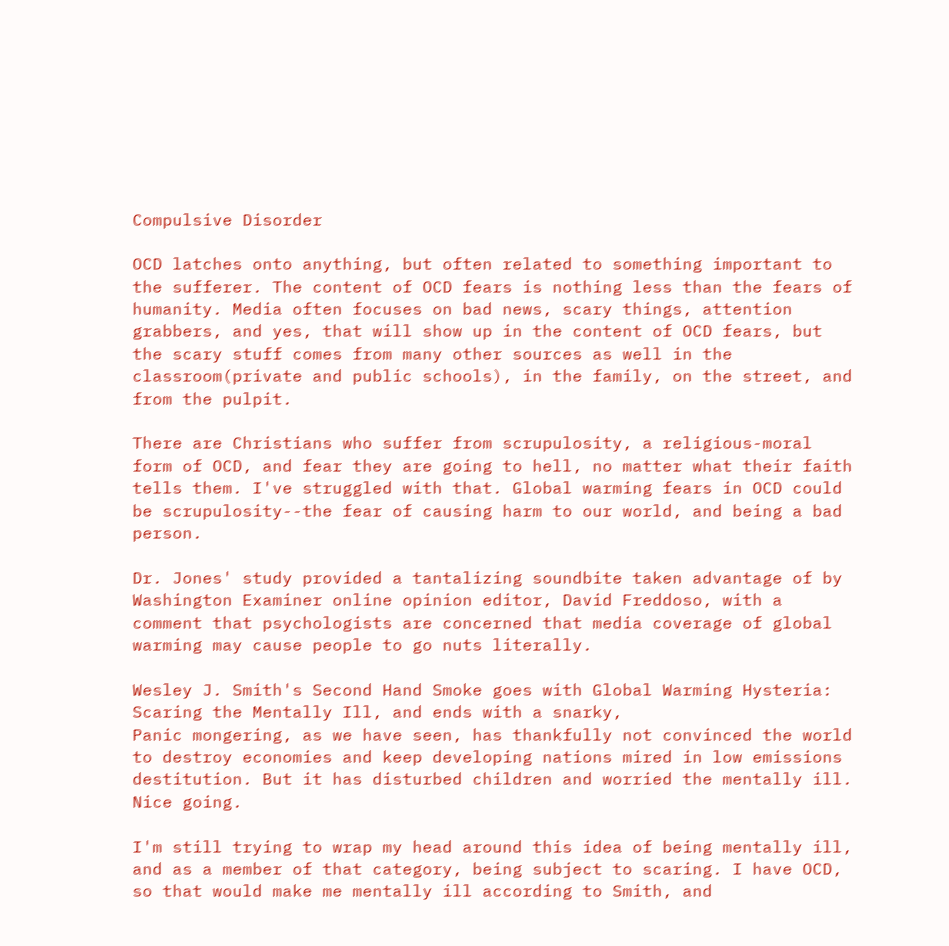Compulsive Disorder

OCD latches onto anything, but often related to something important to the sufferer. The content of OCD fears is nothing less than the fears of humanity. Media often focuses on bad news, scary things, attention grabbers, and yes, that will show up in the content of OCD fears, but the scary stuff comes from many other sources as well in the classroom(private and public schools), in the family, on the street, and from the pulpit.

There are Christians who suffer from scrupulosity, a religious-moral form of OCD, and fear they are going to hell, no matter what their faith tells them. I've struggled with that. Global warming fears in OCD could be scrupulosity--the fear of causing harm to our world, and being a bad person.

Dr. Jones' study provided a tantalizing soundbite taken advantage of by Washington Examiner online opinion editor, David Freddoso, with a comment that psychologists are concerned that media coverage of global warming may cause people to go nuts literally.

Wesley J. Smith's Second Hand Smoke goes with Global Warming Hysteria: Scaring the Mentally Ill, and ends with a snarky,
Panic mongering, as we have seen, has thankfully not convinced the world to destroy economies and keep developing nations mired in low emissions destitution. But it has disturbed children and worried the mentally ill. Nice going.

I'm still trying to wrap my head around this idea of being mentally ill, and as a member of that category, being subject to scaring. I have OCD, so that would make me mentally ill according to Smith, and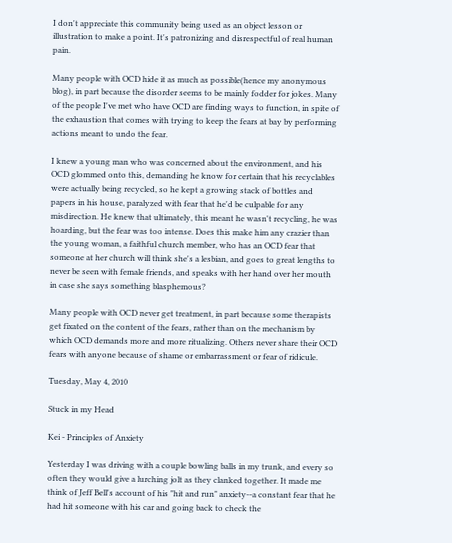I don't appreciate this community being used as an object lesson or illustration to make a point. It's patronizing and disrespectful of real human pain.

Many people with OCD hide it as much as possible(hence my anonymous blog), in part because the disorder seems to be mainly fodder for jokes. Many of the people I've met who have OCD are finding ways to function, in spite of the exhaustion that comes with trying to keep the fears at bay by performing actions meant to undo the fear.

I knew a young man who was concerned about the environment, and his OCD glommed onto this, demanding he know for certain that his recyclables were actually being recycled, so he kept a growing stack of bottles and papers in his house, paralyzed with fear that he'd be culpable for any misdirection. He knew that ultimately, this meant he wasn't recycling, he was hoarding, but the fear was too intense. Does this make him any crazier than the young woman, a faithful church member, who has an OCD fear that someone at her church will think she's a lesbian, and goes to great lengths to never be seen with female friends, and speaks with her hand over her mouth in case she says something blasphemous?

Many people with OCD never get treatment, in part because some therapists get fixated on the content of the fears, rather than on the mechanism by which OCD demands more and more ritualizing. Others never share their OCD fears with anyone because of shame or embarrassment or fear of ridicule.

Tuesday, May 4, 2010

Stuck in my Head

Kei - Principles of Anxiety

Yesterday I was driving with a couple bowling balls in my trunk, and every so often they would give a lurching jolt as they clanked together. It made me think of Jeff Bell's account of his "hit and run" anxiety--a constant fear that he had hit someone with his car and going back to check the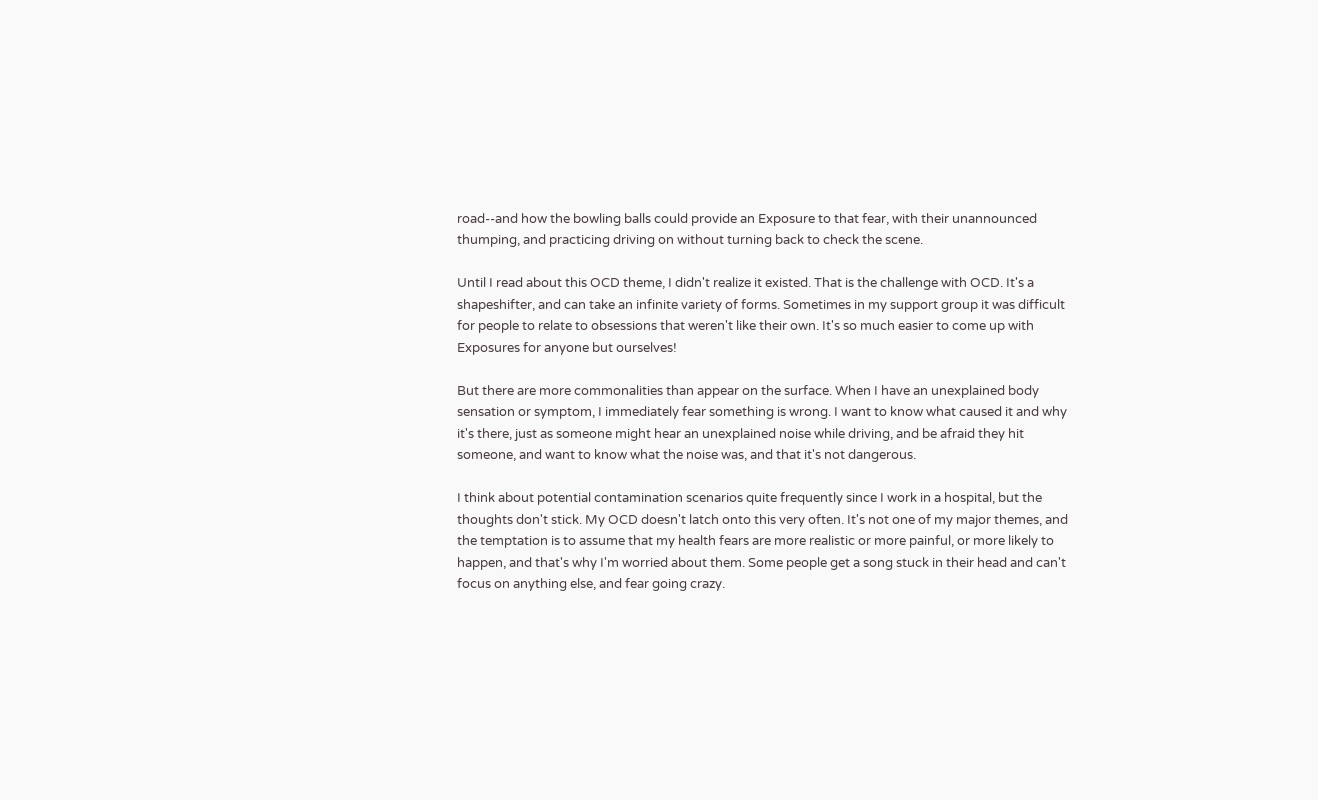road--and how the bowling balls could provide an Exposure to that fear, with their unannounced thumping, and practicing driving on without turning back to check the scene.

Until I read about this OCD theme, I didn't realize it existed. That is the challenge with OCD. It's a shapeshifter, and can take an infinite variety of forms. Sometimes in my support group it was difficult for people to relate to obsessions that weren't like their own. It's so much easier to come up with Exposures for anyone but ourselves!

But there are more commonalities than appear on the surface. When I have an unexplained body sensation or symptom, I immediately fear something is wrong. I want to know what caused it and why it's there, just as someone might hear an unexplained noise while driving, and be afraid they hit someone, and want to know what the noise was, and that it's not dangerous.

I think about potential contamination scenarios quite frequently since I work in a hospital, but the thoughts don't stick. My OCD doesn't latch onto this very often. It's not one of my major themes, and the temptation is to assume that my health fears are more realistic or more painful, or more likely to happen, and that's why I'm worried about them. Some people get a song stuck in their head and can't focus on anything else, and fear going crazy.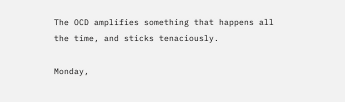The OCD amplifies something that happens all the time, and sticks tenaciously.

Monday,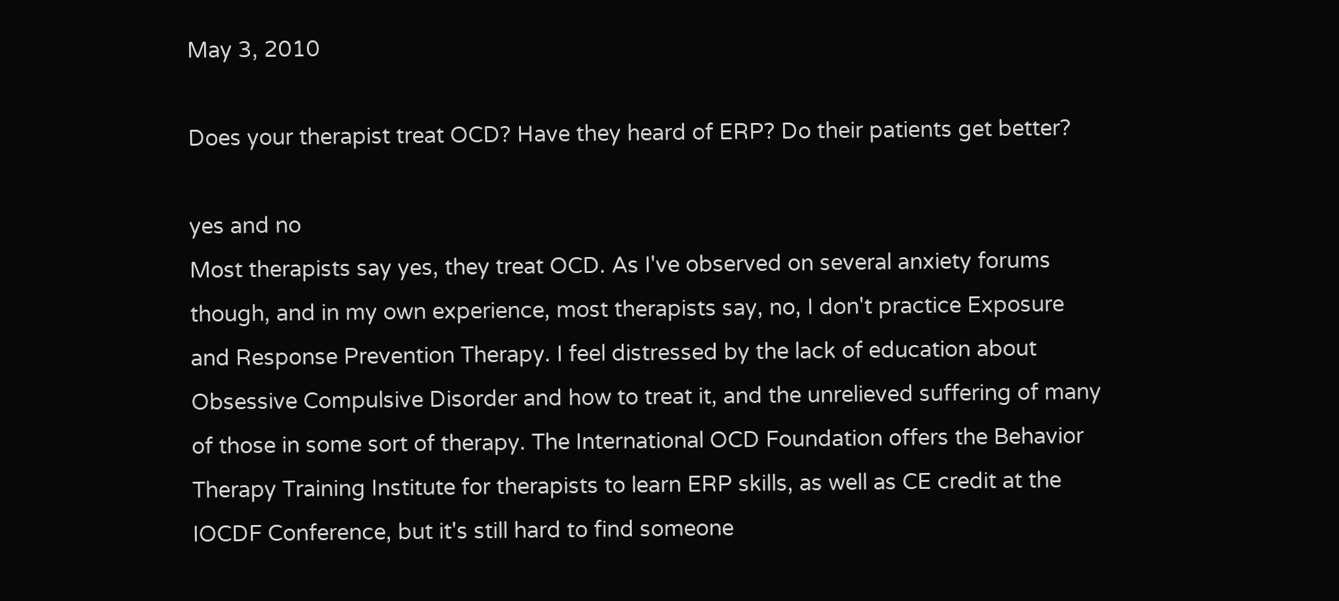May 3, 2010

Does your therapist treat OCD? Have they heard of ERP? Do their patients get better?

yes and no
Most therapists say yes, they treat OCD. As I've observed on several anxiety forums though, and in my own experience, most therapists say, no, I don't practice Exposure and Response Prevention Therapy. I feel distressed by the lack of education about Obsessive Compulsive Disorder and how to treat it, and the unrelieved suffering of many of those in some sort of therapy. The International OCD Foundation offers the Behavior Therapy Training Institute for therapists to learn ERP skills, as well as CE credit at the IOCDF Conference, but it's still hard to find someone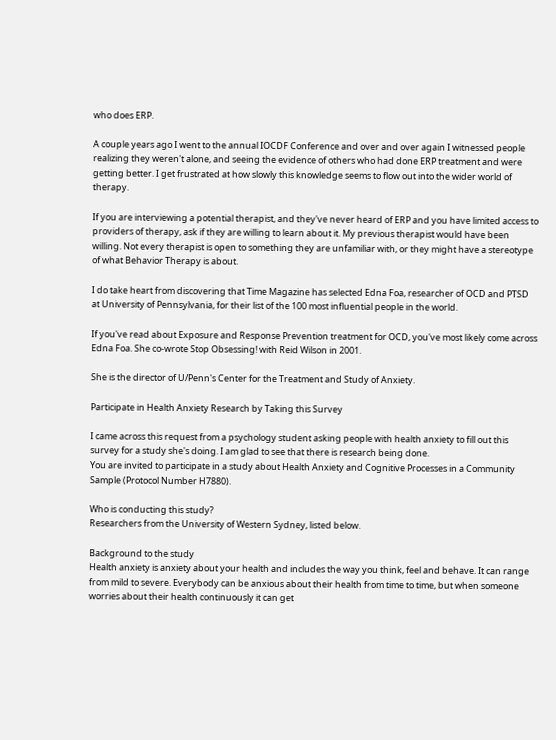who does ERP.

A couple years ago I went to the annual IOCDF Conference and over and over again I witnessed people realizing they weren't alone, and seeing the evidence of others who had done ERP treatment and were getting better. I get frustrated at how slowly this knowledge seems to flow out into the wider world of therapy.

If you are interviewing a potential therapist, and they've never heard of ERP and you have limited access to providers of therapy, ask if they are willing to learn about it. My previous therapist would have been willing. Not every therapist is open to something they are unfamiliar with, or they might have a stereotype of what Behavior Therapy is about.

I do take heart from discovering that Time Magazine has selected Edna Foa, researcher of OCD and PTSD at University of Pennsylvania, for their list of the 100 most influential people in the world.

If you've read about Exposure and Response Prevention treatment for OCD, you've most likely come across Edna Foa. She co-wrote Stop Obsessing! with Reid Wilson in 2001.

She is the director of U/Penn's Center for the Treatment and Study of Anxiety.

Participate in Health Anxiety Research by Taking this Survey

I came across this request from a psychology student asking people with health anxiety to fill out this survey for a study she's doing. I am glad to see that there is research being done.
You are invited to participate in a study about Health Anxiety and Cognitive Processes in a Community Sample (Protocol Number H7880).

Who is conducting this study?
Researchers from the University of Western Sydney, listed below.

Background to the study
Health anxiety is anxiety about your health and includes the way you think, feel and behave. It can range from mild to severe. Everybody can be anxious about their health from time to time, but when someone worries about their health continuously it can get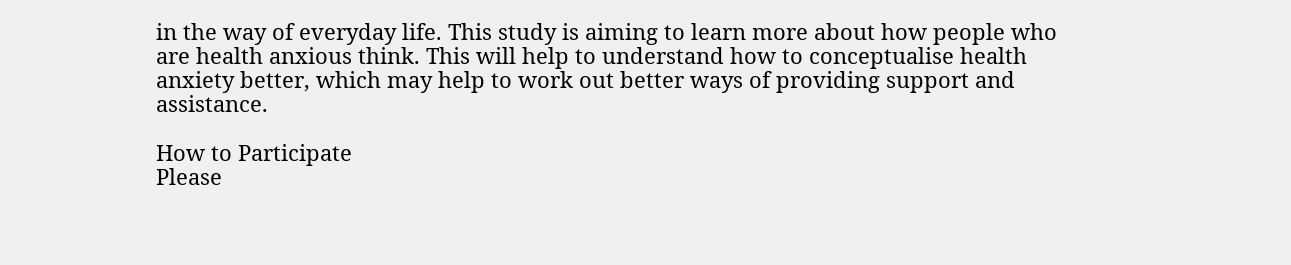in the way of everyday life. This study is aiming to learn more about how people who are health anxious think. This will help to understand how to conceptualise health anxiety better, which may help to work out better ways of providing support and assistance.

How to Participate
Please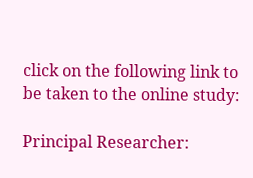click on the following link to be taken to the online study:

Principal Researcher: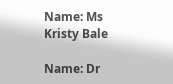Name: Ms Kristy Bale

Name: Dr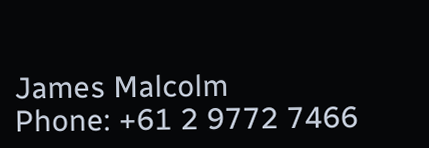James Malcolm
Phone: +61 2 9772 7466